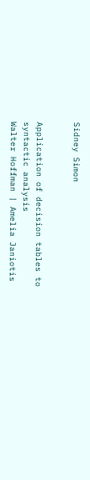Sidney Simon


Application of decision tables to syntactic analysis
Walter Hoffman | Amelia Janiotis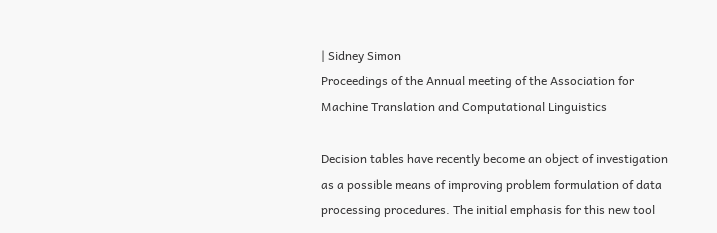| Sidney Simon
Proceedings of the Annual meeting of the Association for Machine Translation and Computational Linguistics

Decision tables have recently become an object of investigation as a possible means of improving problem formulation of data processing procedures. The initial emphasis for this new tool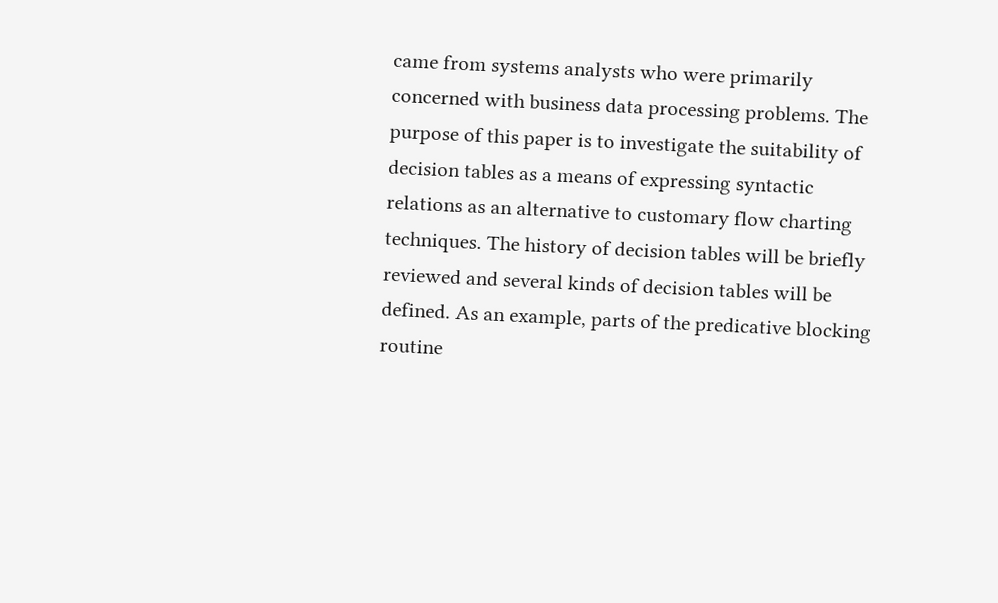came from systems analysts who were primarily concerned with business data processing problems. The purpose of this paper is to investigate the suitability of decision tables as a means of expressing syntactic relations as an alternative to customary flow charting techniques. The history of decision tables will be briefly reviewed and several kinds of decision tables will be defined. As an example, parts of the predicative blocking routine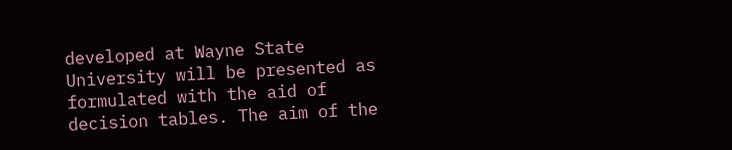developed at Wayne State University will be presented as formulated with the aid of decision tables. The aim of the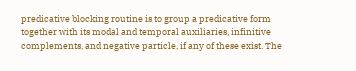predicative blocking routine is to group a predicative form together with its modal and temporal auxiliaries, infinitive complements, and negative particle, if any of these exist. The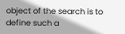object of the search is to define such a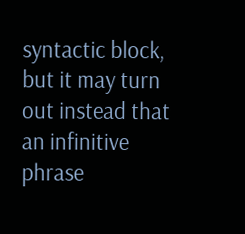syntactic block, but it may turn out instead that an infinitive phrase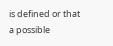is defined or that a possible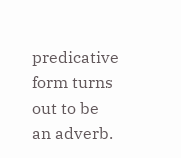predicative form turns out to be an adverb.